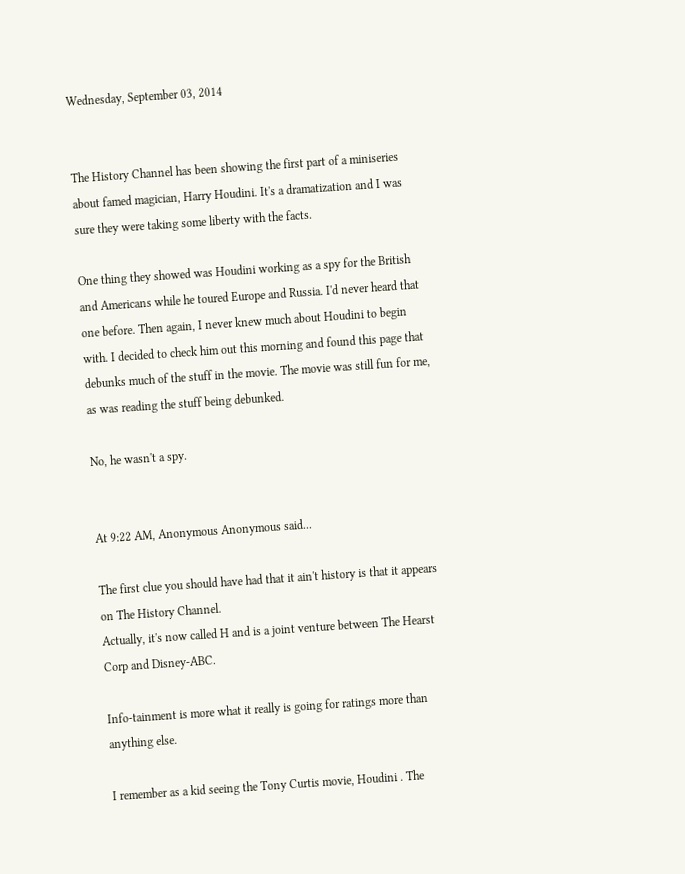Wednesday, September 03, 2014


The History Channel has been showing the first part of a miniseries about famed magician, Harry Houdini. It's a dramatization and I was sure they were taking some liberty with the facts.

One thing they showed was Houdini working as a spy for the British and Americans while he toured Europe and Russia. I'd never heard that one before. Then again, I never knew much about Houdini to begin with. I decided to check him out this morning and found this page that debunks much of the stuff in the movie. The movie was still fun for me, as was reading the stuff being debunked.

No, he wasn't a spy.


At 9:22 AM, Anonymous Anonymous said...

The first clue you should have had that it ain't history is that it appears on The History Channel.
Actually, it's now called H and is a joint venture between The Hearst Corp and Disney-ABC.

Info-tainment is more what it really is going for ratings more than anything else.

I remember as a kid seeing the Tony Curtis movie, Houdini . The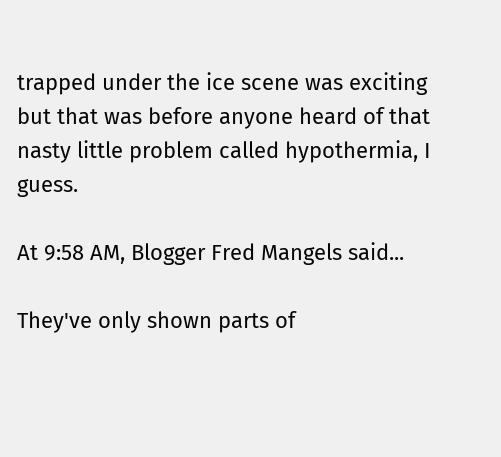trapped under the ice scene was exciting but that was before anyone heard of that nasty little problem called hypothermia, I guess.

At 9:58 AM, Blogger Fred Mangels said...

They've only shown parts of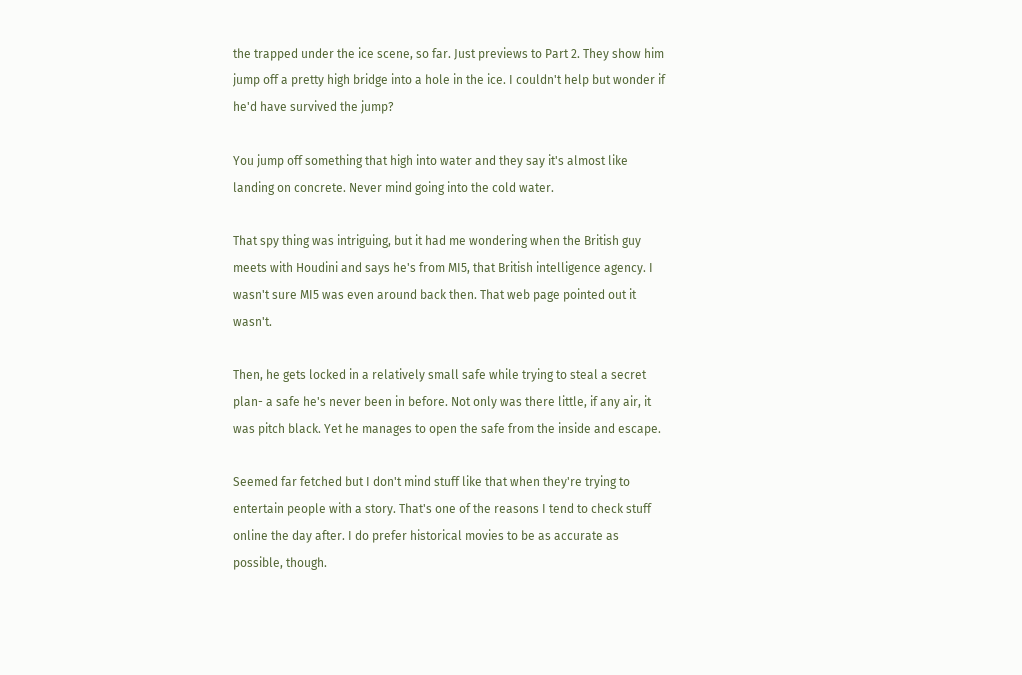the trapped under the ice scene, so far. Just previews to Part 2. They show him jump off a pretty high bridge into a hole in the ice. I couldn't help but wonder if he'd have survived the jump?

You jump off something that high into water and they say it's almost like landing on concrete. Never mind going into the cold water.

That spy thing was intriguing, but it had me wondering when the British guy meets with Houdini and says he's from MI5, that British intelligence agency. I wasn't sure MI5 was even around back then. That web page pointed out it wasn't.

Then, he gets locked in a relatively small safe while trying to steal a secret plan- a safe he's never been in before. Not only was there little, if any air, it was pitch black. Yet he manages to open the safe from the inside and escape.

Seemed far fetched but I don't mind stuff like that when they're trying to entertain people with a story. That's one of the reasons I tend to check stuff online the day after. I do prefer historical movies to be as accurate as possible, though.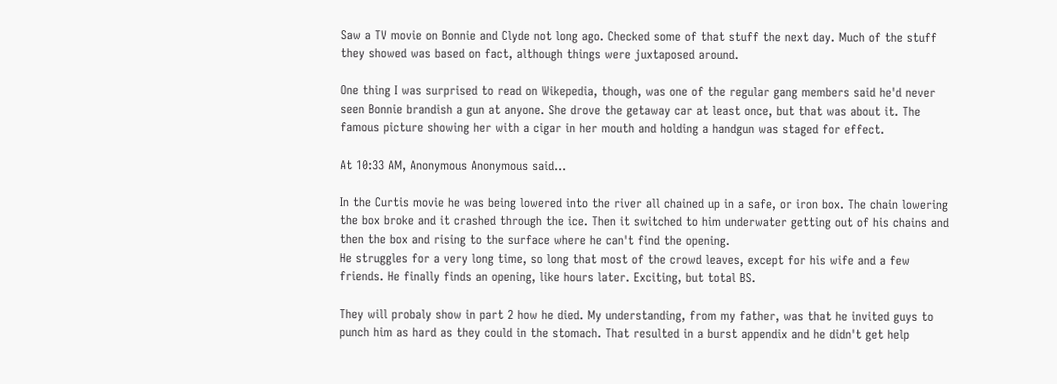Saw a TV movie on Bonnie and Clyde not long ago. Checked some of that stuff the next day. Much of the stuff they showed was based on fact, although things were juxtaposed around.

One thing I was surprised to read on Wikepedia, though, was one of the regular gang members said he'd never seen Bonnie brandish a gun at anyone. She drove the getaway car at least once, but that was about it. The famous picture showing her with a cigar in her mouth and holding a handgun was staged for effect.

At 10:33 AM, Anonymous Anonymous said...

In the Curtis movie he was being lowered into the river all chained up in a safe, or iron box. The chain lowering the box broke and it crashed through the ice. Then it switched to him underwater getting out of his chains and then the box and rising to the surface where he can't find the opening.
He struggles for a very long time, so long that most of the crowd leaves, except for his wife and a few friends. He finally finds an opening, like hours later. Exciting, but total BS.

They will probaly show in part 2 how he died. My understanding, from my father, was that he invited guys to punch him as hard as they could in the stomach. That resulted in a burst appendix and he didn't get help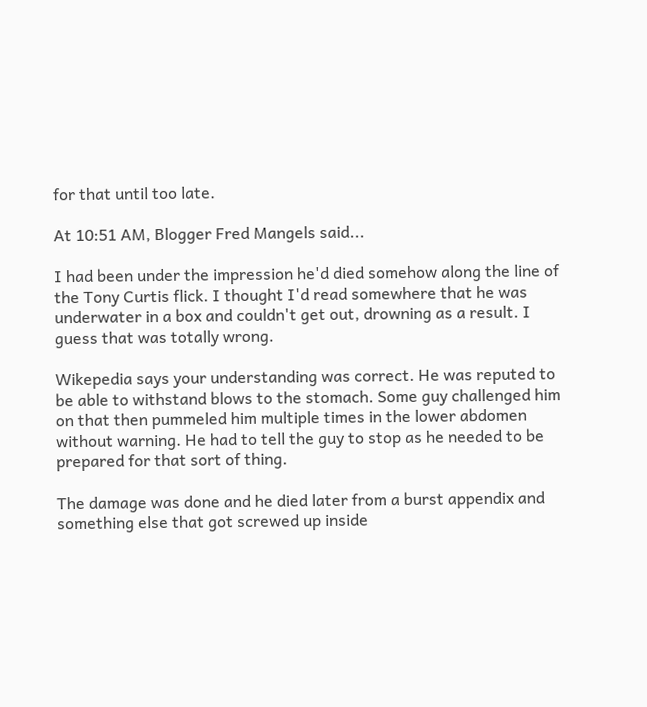for that until too late.

At 10:51 AM, Blogger Fred Mangels said...

I had been under the impression he'd died somehow along the line of the Tony Curtis flick. I thought I'd read somewhere that he was underwater in a box and couldn't get out, drowning as a result. I guess that was totally wrong.

Wikepedia says your understanding was correct. He was reputed to be able to withstand blows to the stomach. Some guy challenged him on that then pummeled him multiple times in the lower abdomen without warning. He had to tell the guy to stop as he needed to be prepared for that sort of thing.

The damage was done and he died later from a burst appendix and something else that got screwed up inside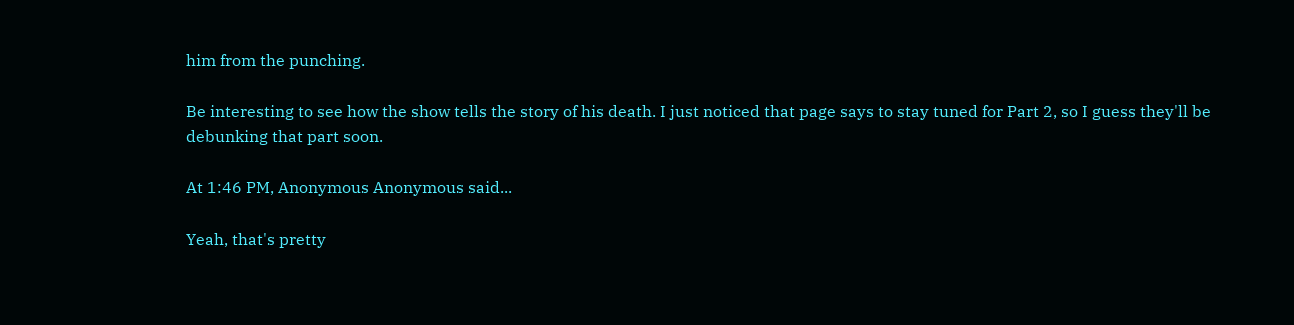him from the punching.

Be interesting to see how the show tells the story of his death. I just noticed that page says to stay tuned for Part 2, so I guess they'll be debunking that part soon.

At 1:46 PM, Anonymous Anonymous said...

Yeah, that's pretty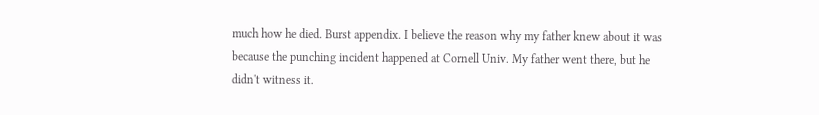much how he died. Burst appendix. I believe the reason why my father knew about it was because the punching incident happened at Cornell Univ. My father went there, but he didn't witness it.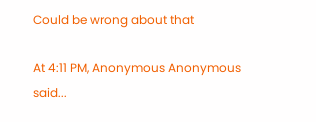Could be wrong about that

At 4:11 PM, Anonymous Anonymous said...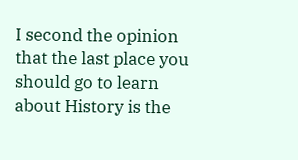I second the opinion that the last place you should go to learn about History is the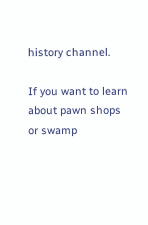history channel.

If you want to learn about pawn shops or swamp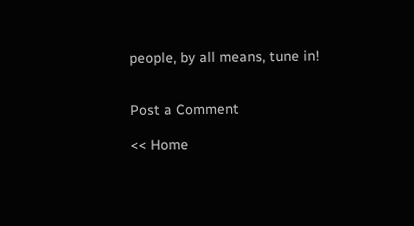people, by all means, tune in!


Post a Comment

<< Home